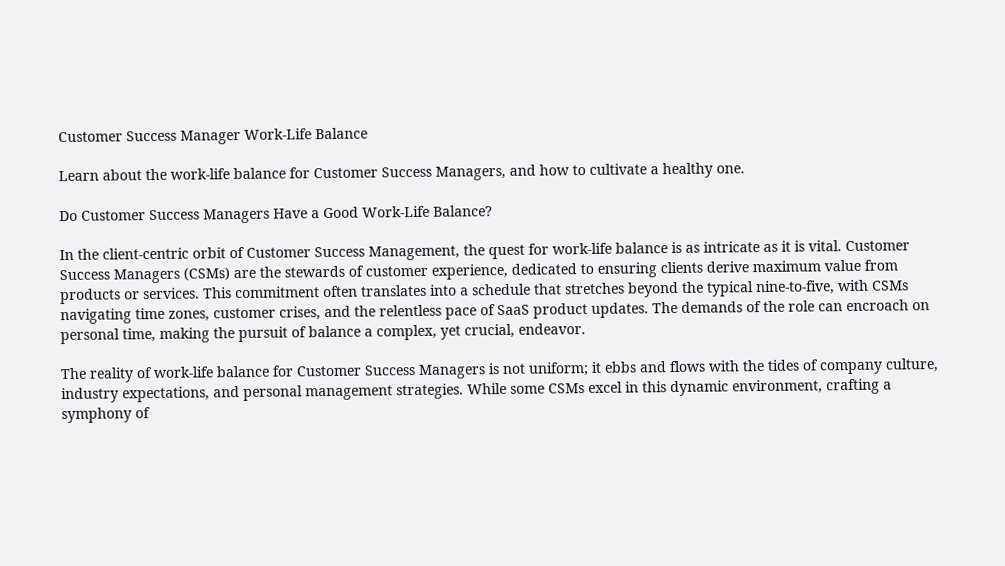Customer Success Manager Work-Life Balance

Learn about the work-life balance for Customer Success Managers, and how to cultivate a healthy one.

Do Customer Success Managers Have a Good Work-Life Balance?

In the client-centric orbit of Customer Success Management, the quest for work-life balance is as intricate as it is vital. Customer Success Managers (CSMs) are the stewards of customer experience, dedicated to ensuring clients derive maximum value from products or services. This commitment often translates into a schedule that stretches beyond the typical nine-to-five, with CSMs navigating time zones, customer crises, and the relentless pace of SaaS product updates. The demands of the role can encroach on personal time, making the pursuit of balance a complex, yet crucial, endeavor.

The reality of work-life balance for Customer Success Managers is not uniform; it ebbs and flows with the tides of company culture, industry expectations, and personal management strategies. While some CSMs excel in this dynamic environment, crafting a symphony of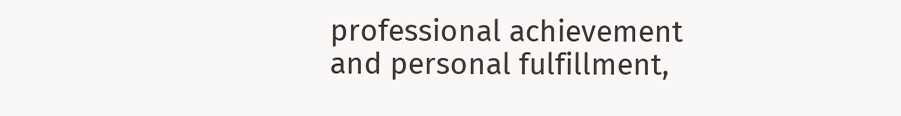professional achievement and personal fulfillment,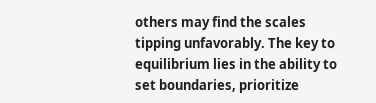others may find the scales tipping unfavorably. The key to equilibrium lies in the ability to set boundaries, prioritize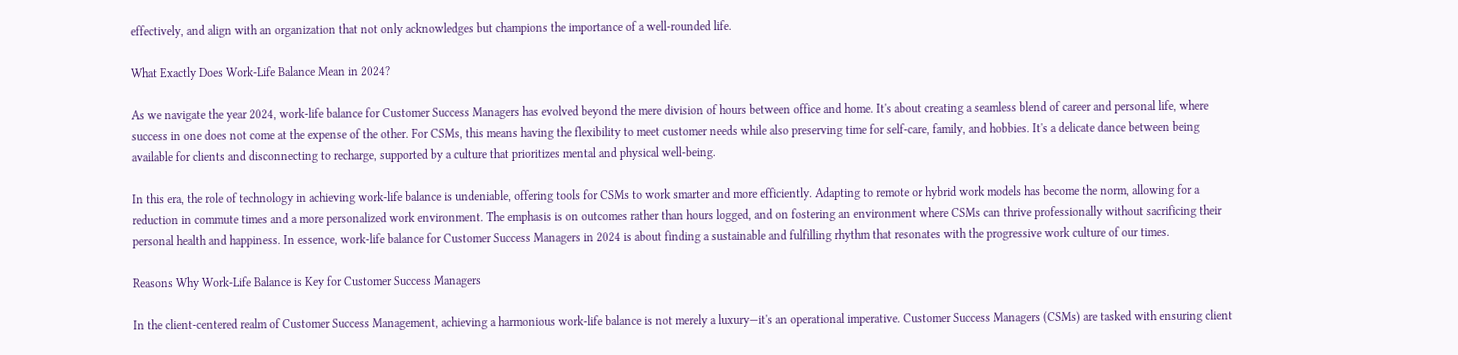effectively, and align with an organization that not only acknowledges but champions the importance of a well-rounded life.

What Exactly Does Work-Life Balance Mean in 2024?

As we navigate the year 2024, work-life balance for Customer Success Managers has evolved beyond the mere division of hours between office and home. It's about creating a seamless blend of career and personal life, where success in one does not come at the expense of the other. For CSMs, this means having the flexibility to meet customer needs while also preserving time for self-care, family, and hobbies. It's a delicate dance between being available for clients and disconnecting to recharge, supported by a culture that prioritizes mental and physical well-being.

In this era, the role of technology in achieving work-life balance is undeniable, offering tools for CSMs to work smarter and more efficiently. Adapting to remote or hybrid work models has become the norm, allowing for a reduction in commute times and a more personalized work environment. The emphasis is on outcomes rather than hours logged, and on fostering an environment where CSMs can thrive professionally without sacrificing their personal health and happiness. In essence, work-life balance for Customer Success Managers in 2024 is about finding a sustainable and fulfilling rhythm that resonates with the progressive work culture of our times.

Reasons Why Work-Life Balance is Key for Customer Success Managers

In the client-centered realm of Customer Success Management, achieving a harmonious work-life balance is not merely a luxury—it's an operational imperative. Customer Success Managers (CSMs) are tasked with ensuring client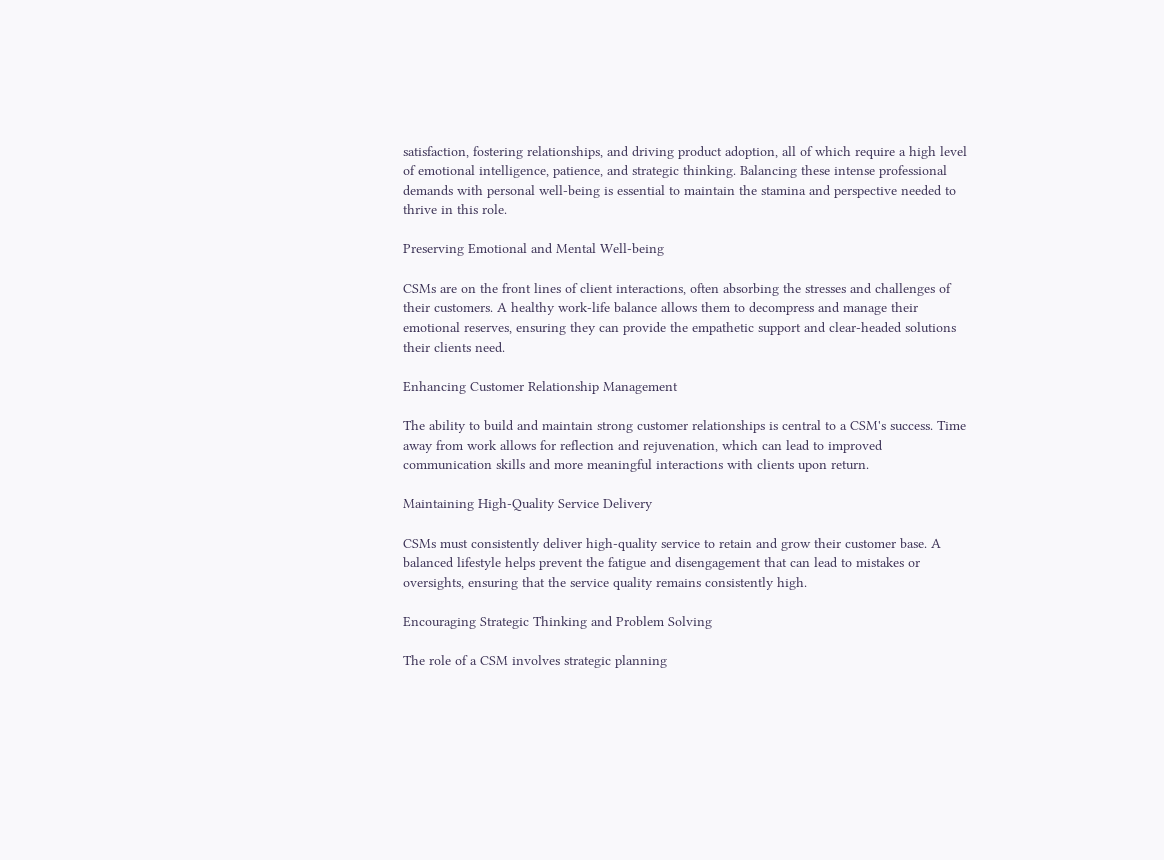satisfaction, fostering relationships, and driving product adoption, all of which require a high level of emotional intelligence, patience, and strategic thinking. Balancing these intense professional demands with personal well-being is essential to maintain the stamina and perspective needed to thrive in this role.

Preserving Emotional and Mental Well-being

CSMs are on the front lines of client interactions, often absorbing the stresses and challenges of their customers. A healthy work-life balance allows them to decompress and manage their emotional reserves, ensuring they can provide the empathetic support and clear-headed solutions their clients need.

Enhancing Customer Relationship Management

The ability to build and maintain strong customer relationships is central to a CSM's success. Time away from work allows for reflection and rejuvenation, which can lead to improved communication skills and more meaningful interactions with clients upon return.

Maintaining High-Quality Service Delivery

CSMs must consistently deliver high-quality service to retain and grow their customer base. A balanced lifestyle helps prevent the fatigue and disengagement that can lead to mistakes or oversights, ensuring that the service quality remains consistently high.

Encouraging Strategic Thinking and Problem Solving

The role of a CSM involves strategic planning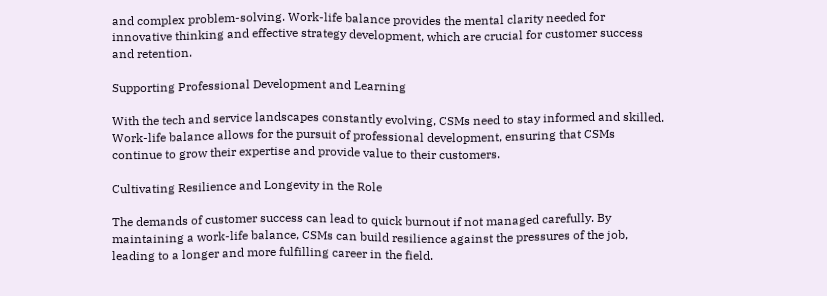and complex problem-solving. Work-life balance provides the mental clarity needed for innovative thinking and effective strategy development, which are crucial for customer success and retention.

Supporting Professional Development and Learning

With the tech and service landscapes constantly evolving, CSMs need to stay informed and skilled. Work-life balance allows for the pursuit of professional development, ensuring that CSMs continue to grow their expertise and provide value to their customers.

Cultivating Resilience and Longevity in the Role

The demands of customer success can lead to quick burnout if not managed carefully. By maintaining a work-life balance, CSMs can build resilience against the pressures of the job, leading to a longer and more fulfilling career in the field.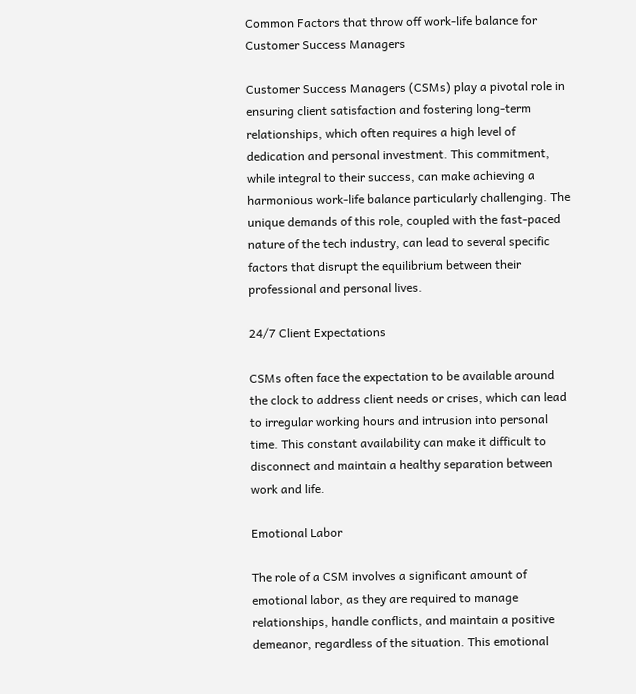Common Factors that throw off work-life balance for Customer Success Managers

Customer Success Managers (CSMs) play a pivotal role in ensuring client satisfaction and fostering long-term relationships, which often requires a high level of dedication and personal investment. This commitment, while integral to their success, can make achieving a harmonious work-life balance particularly challenging. The unique demands of this role, coupled with the fast-paced nature of the tech industry, can lead to several specific factors that disrupt the equilibrium between their professional and personal lives.

24/7 Client Expectations

CSMs often face the expectation to be available around the clock to address client needs or crises, which can lead to irregular working hours and intrusion into personal time. This constant availability can make it difficult to disconnect and maintain a healthy separation between work and life.

Emotional Labor

The role of a CSM involves a significant amount of emotional labor, as they are required to manage relationships, handle conflicts, and maintain a positive demeanor, regardless of the situation. This emotional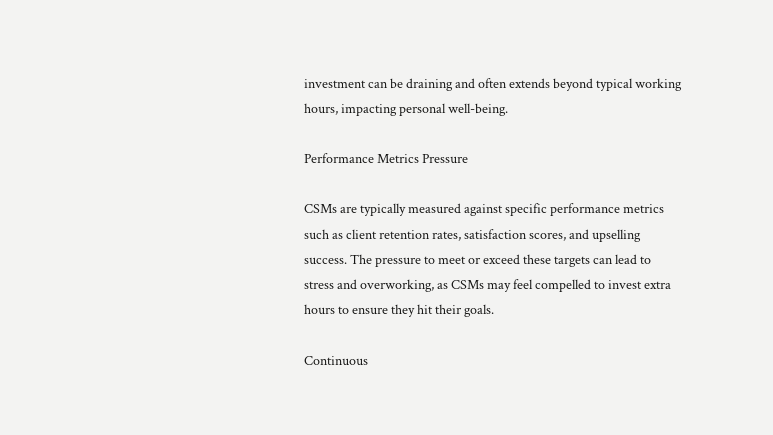investment can be draining and often extends beyond typical working hours, impacting personal well-being.

Performance Metrics Pressure

CSMs are typically measured against specific performance metrics such as client retention rates, satisfaction scores, and upselling success. The pressure to meet or exceed these targets can lead to stress and overworking, as CSMs may feel compelled to invest extra hours to ensure they hit their goals.

Continuous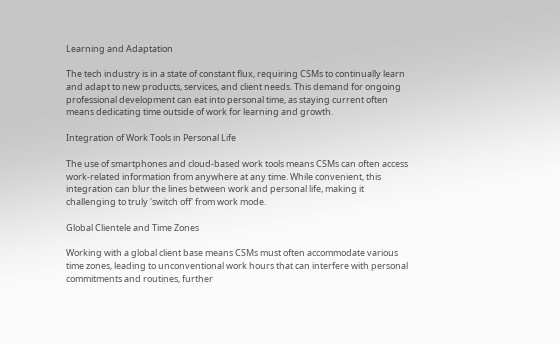Learning and Adaptation

The tech industry is in a state of constant flux, requiring CSMs to continually learn and adapt to new products, services, and client needs. This demand for ongoing professional development can eat into personal time, as staying current often means dedicating time outside of work for learning and growth.

Integration of Work Tools in Personal Life

The use of smartphones and cloud-based work tools means CSMs can often access work-related information from anywhere at any time. While convenient, this integration can blur the lines between work and personal life, making it challenging to truly 'switch off' from work mode.

Global Clientele and Time Zones

Working with a global client base means CSMs must often accommodate various time zones, leading to unconventional work hours that can interfere with personal commitments and routines, further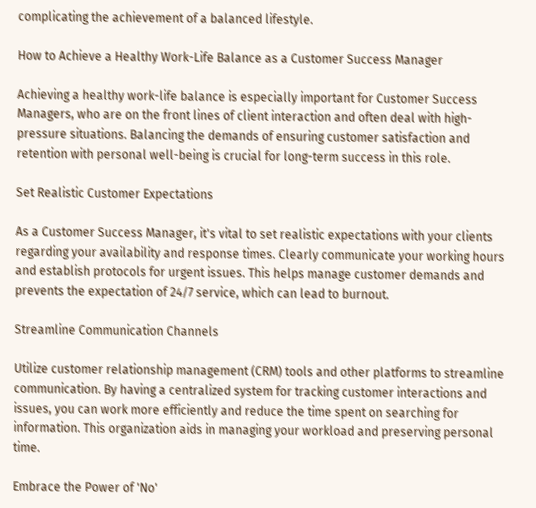complicating the achievement of a balanced lifestyle.

How to Achieve a Healthy Work-Life Balance as a Customer Success Manager

Achieving a healthy work-life balance is especially important for Customer Success Managers, who are on the front lines of client interaction and often deal with high-pressure situations. Balancing the demands of ensuring customer satisfaction and retention with personal well-being is crucial for long-term success in this role.

Set Realistic Customer Expectations

As a Customer Success Manager, it's vital to set realistic expectations with your clients regarding your availability and response times. Clearly communicate your working hours and establish protocols for urgent issues. This helps manage customer demands and prevents the expectation of 24/7 service, which can lead to burnout.

Streamline Communication Channels

Utilize customer relationship management (CRM) tools and other platforms to streamline communication. By having a centralized system for tracking customer interactions and issues, you can work more efficiently and reduce the time spent on searching for information. This organization aids in managing your workload and preserving personal time.

Embrace the Power of 'No'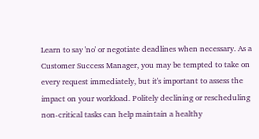Learn to say 'no' or negotiate deadlines when necessary. As a Customer Success Manager, you may be tempted to take on every request immediately, but it's important to assess the impact on your workload. Politely declining or rescheduling non-critical tasks can help maintain a healthy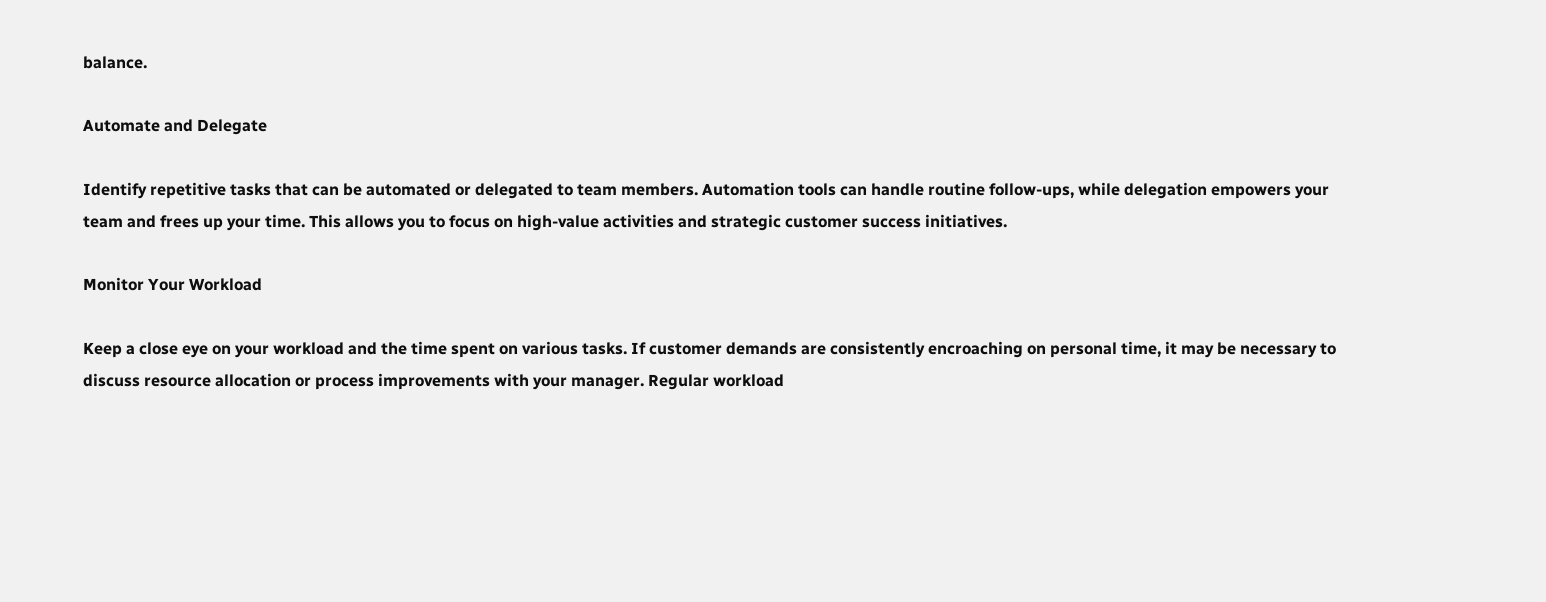balance.

Automate and Delegate

Identify repetitive tasks that can be automated or delegated to team members. Automation tools can handle routine follow-ups, while delegation empowers your team and frees up your time. This allows you to focus on high-value activities and strategic customer success initiatives.

Monitor Your Workload

Keep a close eye on your workload and the time spent on various tasks. If customer demands are consistently encroaching on personal time, it may be necessary to discuss resource allocation or process improvements with your manager. Regular workload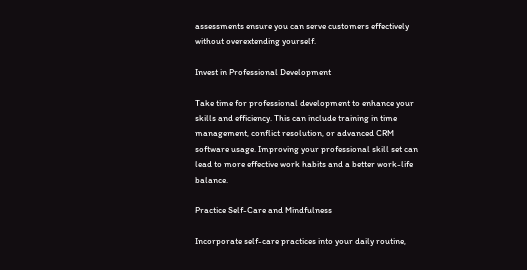assessments ensure you can serve customers effectively without overextending yourself.

Invest in Professional Development

Take time for professional development to enhance your skills and efficiency. This can include training in time management, conflict resolution, or advanced CRM software usage. Improving your professional skill set can lead to more effective work habits and a better work-life balance.

Practice Self-Care and Mindfulness

Incorporate self-care practices into your daily routine,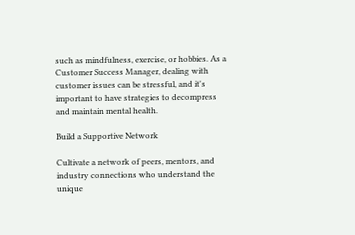such as mindfulness, exercise, or hobbies. As a Customer Success Manager, dealing with customer issues can be stressful, and it's important to have strategies to decompress and maintain mental health.

Build a Supportive Network

Cultivate a network of peers, mentors, and industry connections who understand the unique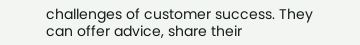challenges of customer success. They can offer advice, share their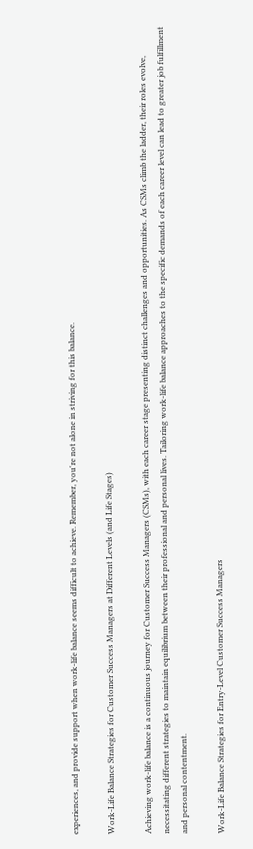experiences, and provide support when work-life balance seems difficult to achieve. Remember, you're not alone in striving for this balance.

Work-Life Balance Strategies for Customer Success Managers at Different Levels (and Life Stages)

Achieving work-life balance is a continuous journey for Customer Success Managers (CSMs), with each career stage presenting distinct challenges and opportunities. As CSMs climb the ladder, their roles evolve, necessitating different strategies to maintain equilibrium between their professional and personal lives. Tailoring work-life balance approaches to the specific demands of each career level can lead to greater job fulfillment and personal contentment.

Work-Life Balance Strategies for Entry-Level Customer Success Managers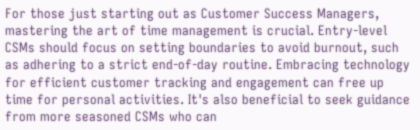For those just starting out as Customer Success Managers, mastering the art of time management is crucial. Entry-level CSMs should focus on setting boundaries to avoid burnout, such as adhering to a strict end-of-day routine. Embracing technology for efficient customer tracking and engagement can free up time for personal activities. It's also beneficial to seek guidance from more seasoned CSMs who can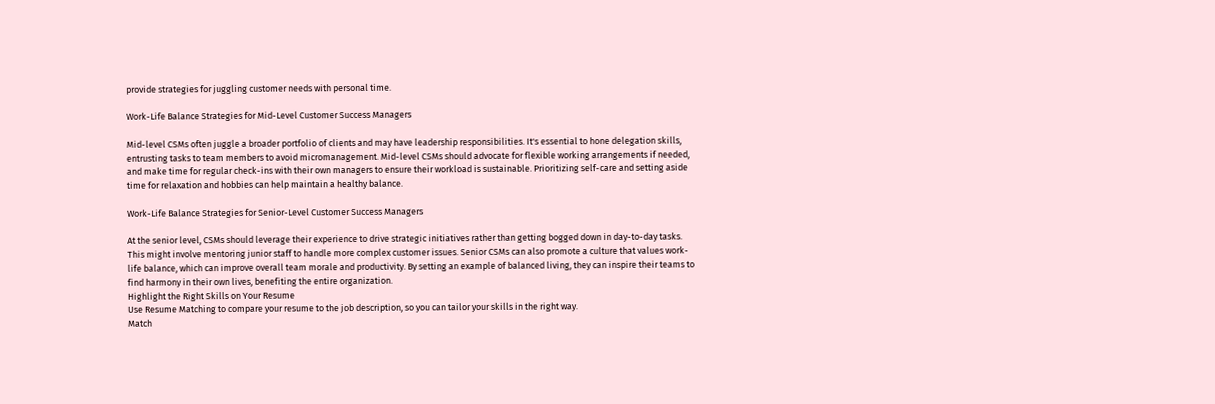provide strategies for juggling customer needs with personal time.

Work-Life Balance Strategies for Mid-Level Customer Success Managers

Mid-level CSMs often juggle a broader portfolio of clients and may have leadership responsibilities. It's essential to hone delegation skills, entrusting tasks to team members to avoid micromanagement. Mid-level CSMs should advocate for flexible working arrangements if needed, and make time for regular check-ins with their own managers to ensure their workload is sustainable. Prioritizing self-care and setting aside time for relaxation and hobbies can help maintain a healthy balance.

Work-Life Balance Strategies for Senior-Level Customer Success Managers

At the senior level, CSMs should leverage their experience to drive strategic initiatives rather than getting bogged down in day-to-day tasks. This might involve mentoring junior staff to handle more complex customer issues. Senior CSMs can also promote a culture that values work-life balance, which can improve overall team morale and productivity. By setting an example of balanced living, they can inspire their teams to find harmony in their own lives, benefiting the entire organization.
Highlight the Right Skills on Your Resume
Use Resume Matching to compare your resume to the job description, so you can tailor your skills in the right way.
Match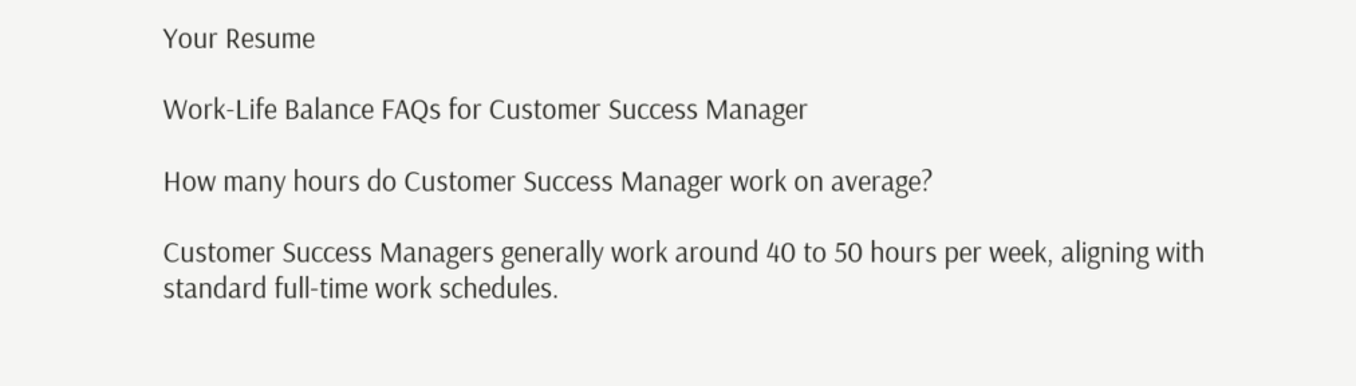Your Resume

Work-Life Balance FAQs for Customer Success Manager

How many hours do Customer Success Manager work on average?

Customer Success Managers generally work around 40 to 50 hours per week, aligning with standard full-time work schedules.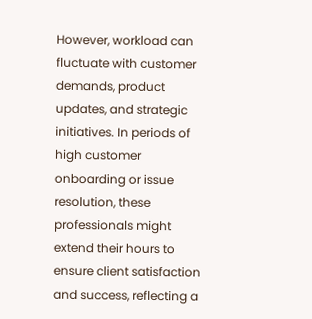However, workload can fluctuate with customer demands, product updates, and strategic initiatives. In periods of high customer onboarding or issue resolution, these professionals might extend their hours to ensure client satisfaction and success, reflecting a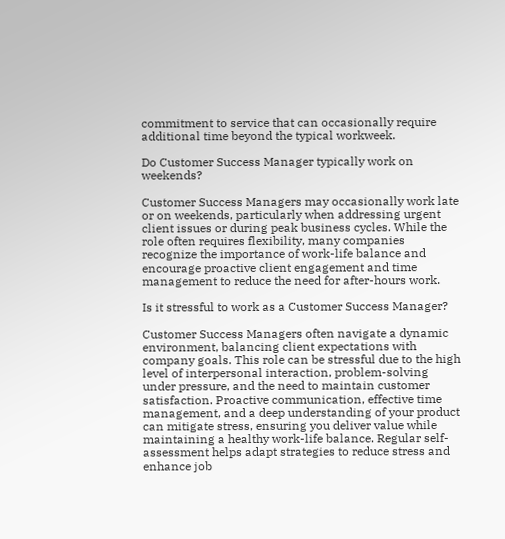commitment to service that can occasionally require additional time beyond the typical workweek.

Do Customer Success Manager typically work on weekends?

Customer Success Managers may occasionally work late or on weekends, particularly when addressing urgent client issues or during peak business cycles. While the role often requires flexibility, many companies recognize the importance of work-life balance and encourage proactive client engagement and time management to reduce the need for after-hours work.

Is it stressful to work as a Customer Success Manager?

Customer Success Managers often navigate a dynamic environment, balancing client expectations with company goals. This role can be stressful due to the high level of interpersonal interaction, problem-solving under pressure, and the need to maintain customer satisfaction. Proactive communication, effective time management, and a deep understanding of your product can mitigate stress, ensuring you deliver value while maintaining a healthy work-life balance. Regular self-assessment helps adapt strategies to reduce stress and enhance job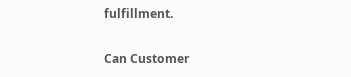fulfillment.

Can Customer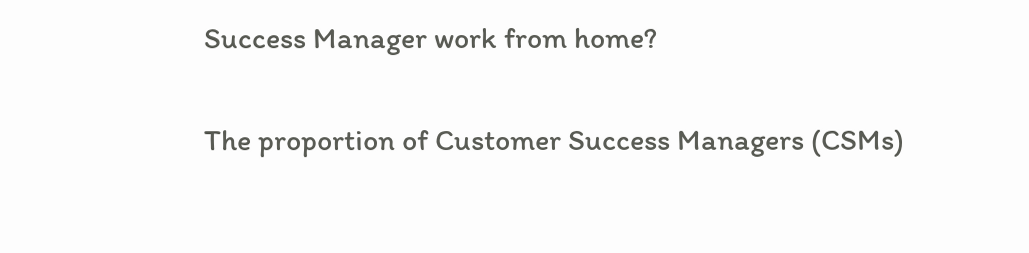Success Manager work from home?

The proportion of Customer Success Managers (CSMs)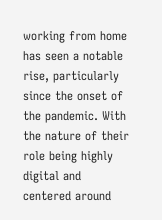working from home has seen a notable rise, particularly since the onset of the pandemic. With the nature of their role being highly digital and centered around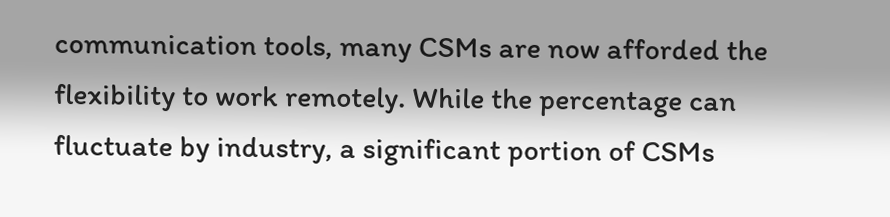communication tools, many CSMs are now afforded the flexibility to work remotely. While the percentage can fluctuate by industry, a significant portion of CSMs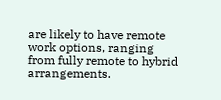are likely to have remote work options, ranging from fully remote to hybrid arrangements.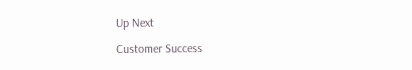Up Next

Customer Success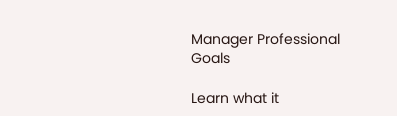Manager Professional Goals

Learn what it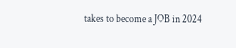takes to become a JOB in 2024